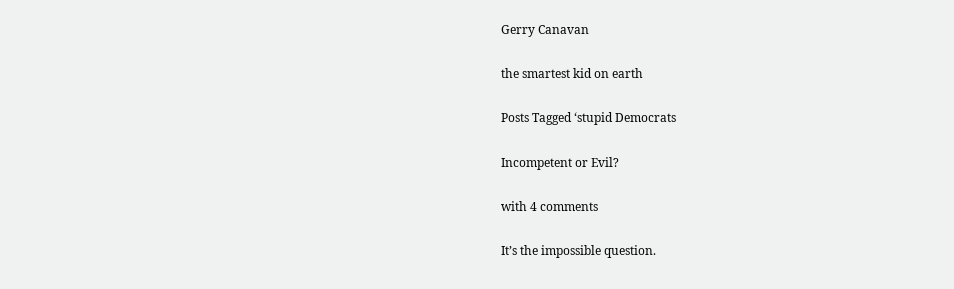Gerry Canavan

the smartest kid on earth

Posts Tagged ‘stupid Democrats

Incompetent or Evil?

with 4 comments

It’s the impossible question.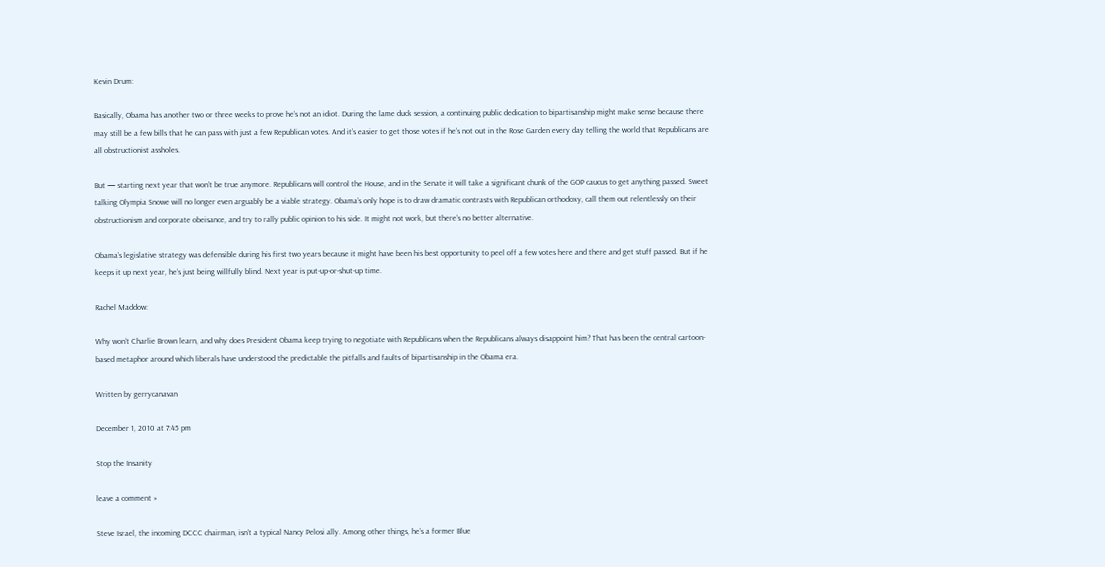Kevin Drum:

Basically, Obama has another two or three weeks to prove he’s not an idiot. During the lame duck session, a continuing public dedication to bipartisanship might make sense because there may still be a few bills that he can pass with just a few Republican votes. And it’s easier to get those votes if he’s not out in the Rose Garden every day telling the world that Republicans are all obstructionist assholes.

But — starting next year that won’t be true anymore. Republicans will control the House, and in the Senate it will take a significant chunk of the GOP caucus to get anything passed. Sweet talking Olympia Snowe will no longer even arguably be a viable strategy. Obama’s only hope is to draw dramatic contrasts with Republican orthodoxy, call them out relentlessly on their obstructionism and corporate obeisance, and try to rally public opinion to his side. It might not work, but there’s no better alternative.

Obama’s legislative strategy was defensible during his first two years because it might have been his best opportunity to peel off a few votes here and there and get stuff passed. But if he keeps it up next year, he’s just being willfully blind. Next year is put-up-or-shut-up time.

Rachel Maddow:

Why won‘t Charlie Brown learn, and why does President Obama keep trying to negotiate with Republicans when the Republicans always disappoint him? That has been the central cartoon-based metaphor around which liberals have understood the predictable the pitfalls and faults of bipartisanship in the Obama era.

Written by gerrycanavan

December 1, 2010 at 7:45 pm

Stop the Insanity

leave a comment »

Steve Israel, the incoming DCCC chairman, isn’t a typical Nancy Pelosi ally. Among other things, he’s a former Blue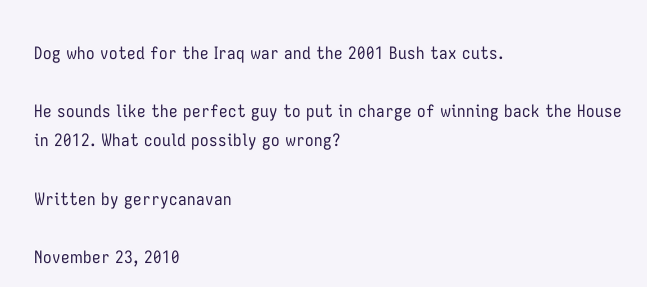Dog who voted for the Iraq war and the 2001 Bush tax cuts.

He sounds like the perfect guy to put in charge of winning back the House in 2012. What could possibly go wrong?

Written by gerrycanavan

November 23, 2010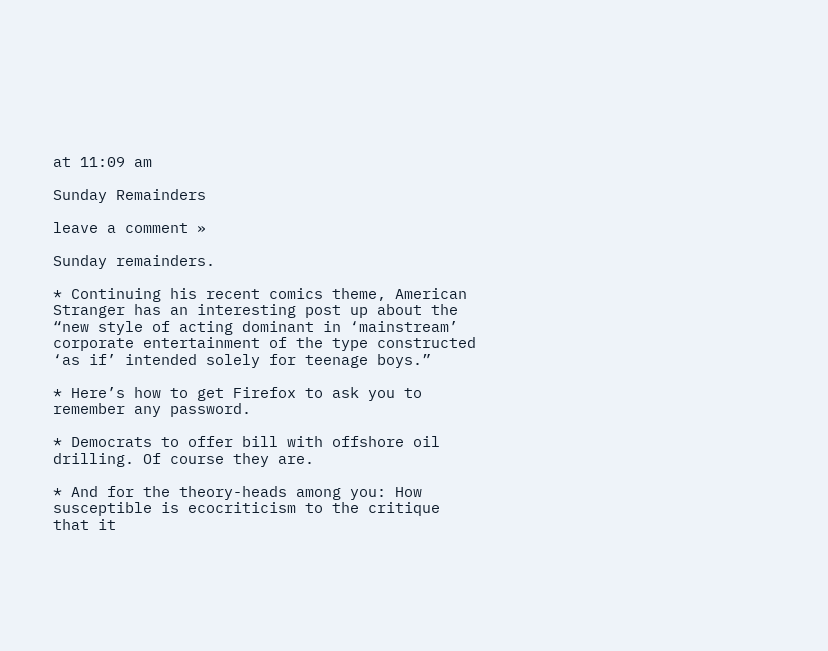at 11:09 am

Sunday Remainders

leave a comment »

Sunday remainders.

* Continuing his recent comics theme, American Stranger has an interesting post up about the “new style of acting dominant in ‘mainstream’ corporate entertainment of the type constructed ‘as if’ intended solely for teenage boys.”

* Here’s how to get Firefox to ask you to remember any password.

* Democrats to offer bill with offshore oil drilling. Of course they are.

* And for the theory-heads among you: How susceptible is ecocriticism to the critique that it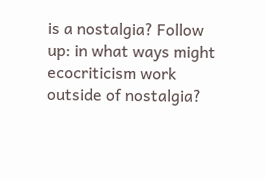is a nostalgia? Follow up: in what ways might ecocriticism work outside of nostalgia?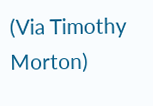(Via Timothy Morton)